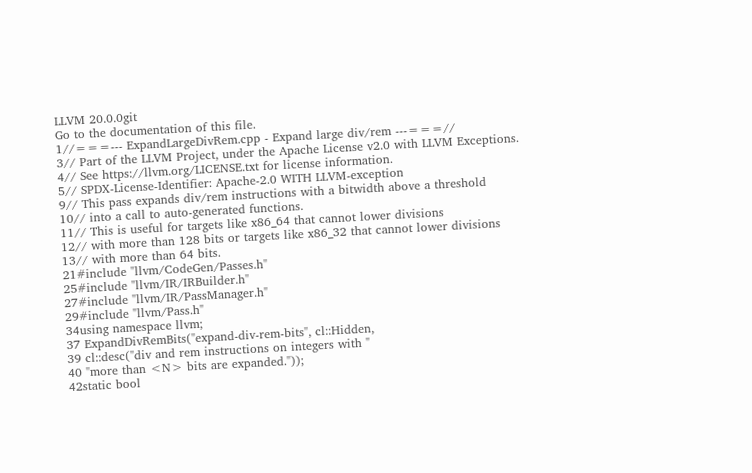LLVM 20.0.0git
Go to the documentation of this file.
1//===--- ExpandLargeDivRem.cpp - Expand large div/rem ---===//
3// Part of the LLVM Project, under the Apache License v2.0 with LLVM Exceptions.
4// See https://llvm.org/LICENSE.txt for license information.
5// SPDX-License-Identifier: Apache-2.0 WITH LLVM-exception
9// This pass expands div/rem instructions with a bitwidth above a threshold
10// into a call to auto-generated functions.
11// This is useful for targets like x86_64 that cannot lower divisions
12// with more than 128 bits or targets like x86_32 that cannot lower divisions
13// with more than 64 bits.
21#include "llvm/CodeGen/Passes.h"
25#include "llvm/IR/IRBuilder.h"
27#include "llvm/IR/PassManager.h"
29#include "llvm/Pass.h"
34using namespace llvm;
37 ExpandDivRemBits("expand-div-rem-bits", cl::Hidden,
39 cl::desc("div and rem instructions on integers with "
40 "more than <N> bits are expanded."));
42static bool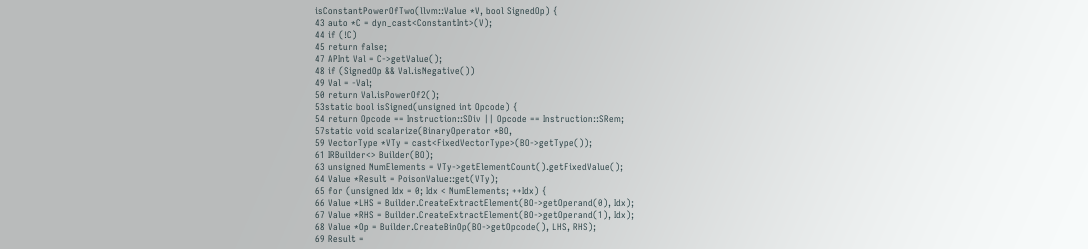isConstantPowerOfTwo(llvm::Value *V, bool SignedOp) {
43 auto *C = dyn_cast<ConstantInt>(V);
44 if (!C)
45 return false;
47 APInt Val = C->getValue();
48 if (SignedOp && Val.isNegative())
49 Val = -Val;
50 return Val.isPowerOf2();
53static bool isSigned(unsigned int Opcode) {
54 return Opcode == Instruction::SDiv || Opcode == Instruction::SRem;
57static void scalarize(BinaryOperator *BO,
59 VectorType *VTy = cast<FixedVectorType>(BO->getType());
61 IRBuilder<> Builder(BO);
63 unsigned NumElements = VTy->getElementCount().getFixedValue();
64 Value *Result = PoisonValue::get(VTy);
65 for (unsigned Idx = 0; Idx < NumElements; ++Idx) {
66 Value *LHS = Builder.CreateExtractElement(BO->getOperand(0), Idx);
67 Value *RHS = Builder.CreateExtractElement(BO->getOperand(1), Idx);
68 Value *Op = Builder.CreateBinOp(BO->getOpcode(), LHS, RHS);
69 Result =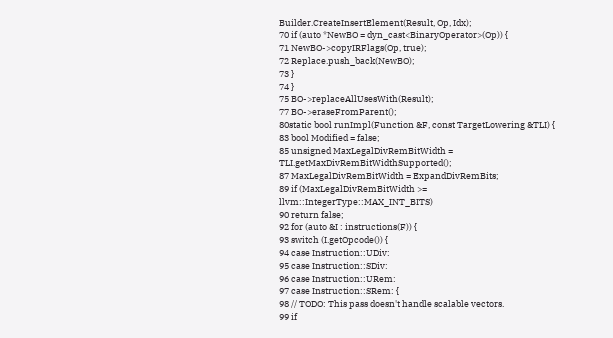Builder.CreateInsertElement(Result, Op, Idx);
70 if (auto *NewBO = dyn_cast<BinaryOperator>(Op)) {
71 NewBO->copyIRFlags(Op, true);
72 Replace.push_back(NewBO);
73 }
74 }
75 BO->replaceAllUsesWith(Result);
77 BO->eraseFromParent();
80static bool runImpl(Function &F, const TargetLowering &TLI) {
83 bool Modified = false;
85 unsigned MaxLegalDivRemBitWidth = TLI.getMaxDivRemBitWidthSupported();
87 MaxLegalDivRemBitWidth = ExpandDivRemBits;
89 if (MaxLegalDivRemBitWidth >= llvm::IntegerType::MAX_INT_BITS)
90 return false;
92 for (auto &I : instructions(F)) {
93 switch (I.getOpcode()) {
94 case Instruction::UDiv:
95 case Instruction::SDiv:
96 case Instruction::URem:
97 case Instruction::SRem: {
98 // TODO: This pass doesn't handle scalable vectors.
99 if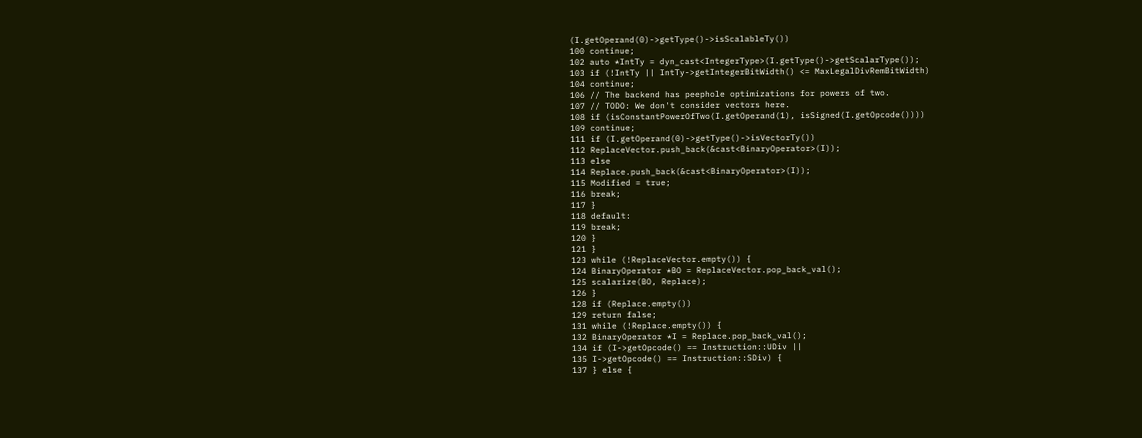(I.getOperand(0)->getType()->isScalableTy())
100 continue;
102 auto *IntTy = dyn_cast<IntegerType>(I.getType()->getScalarType());
103 if (!IntTy || IntTy->getIntegerBitWidth() <= MaxLegalDivRemBitWidth)
104 continue;
106 // The backend has peephole optimizations for powers of two.
107 // TODO: We don't consider vectors here.
108 if (isConstantPowerOfTwo(I.getOperand(1), isSigned(I.getOpcode())))
109 continue;
111 if (I.getOperand(0)->getType()->isVectorTy())
112 ReplaceVector.push_back(&cast<BinaryOperator>(I));
113 else
114 Replace.push_back(&cast<BinaryOperator>(I));
115 Modified = true;
116 break;
117 }
118 default:
119 break;
120 }
121 }
123 while (!ReplaceVector.empty()) {
124 BinaryOperator *BO = ReplaceVector.pop_back_val();
125 scalarize(BO, Replace);
126 }
128 if (Replace.empty())
129 return false;
131 while (!Replace.empty()) {
132 BinaryOperator *I = Replace.pop_back_val();
134 if (I->getOpcode() == Instruction::UDiv ||
135 I->getOpcode() == Instruction::SDiv) {
137 } else {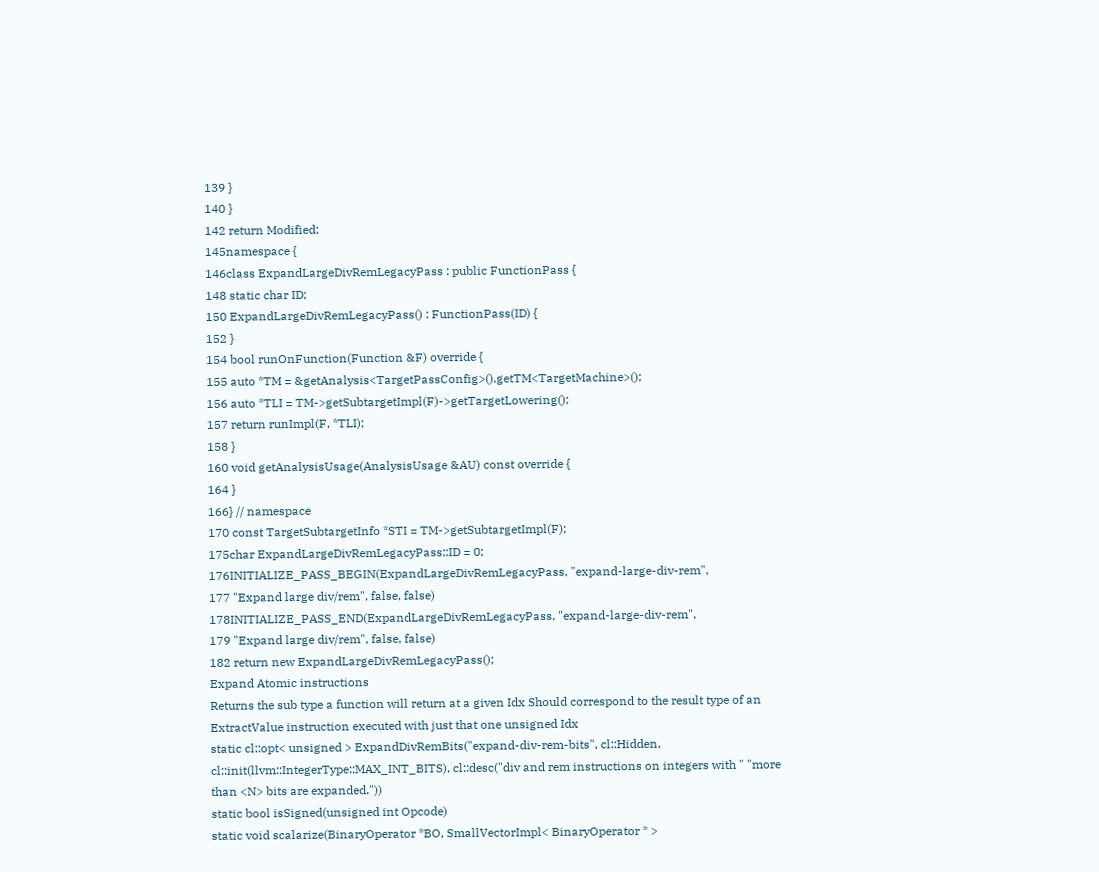139 }
140 }
142 return Modified;
145namespace {
146class ExpandLargeDivRemLegacyPass : public FunctionPass {
148 static char ID;
150 ExpandLargeDivRemLegacyPass() : FunctionPass(ID) {
152 }
154 bool runOnFunction(Function &F) override {
155 auto *TM = &getAnalysis<TargetPassConfig>().getTM<TargetMachine>();
156 auto *TLI = TM->getSubtargetImpl(F)->getTargetLowering();
157 return runImpl(F, *TLI);
158 }
160 void getAnalysisUsage(AnalysisUsage &AU) const override {
164 }
166} // namespace
170 const TargetSubtargetInfo *STI = TM->getSubtargetImpl(F);
175char ExpandLargeDivRemLegacyPass::ID = 0;
176INITIALIZE_PASS_BEGIN(ExpandLargeDivRemLegacyPass, "expand-large-div-rem",
177 "Expand large div/rem", false, false)
178INITIALIZE_PASS_END(ExpandLargeDivRemLegacyPass, "expand-large-div-rem",
179 "Expand large div/rem", false, false)
182 return new ExpandLargeDivRemLegacyPass();
Expand Atomic instructions
Returns the sub type a function will return at a given Idx Should correspond to the result type of an ExtractValue instruction executed with just that one unsigned Idx
static cl::opt< unsigned > ExpandDivRemBits("expand-div-rem-bits", cl::Hidden, cl::init(llvm::IntegerType::MAX_INT_BITS), cl::desc("div and rem instructions on integers with " "more than <N> bits are expanded."))
static bool isSigned(unsigned int Opcode)
static void scalarize(BinaryOperator *BO, SmallVectorImpl< BinaryOperator * >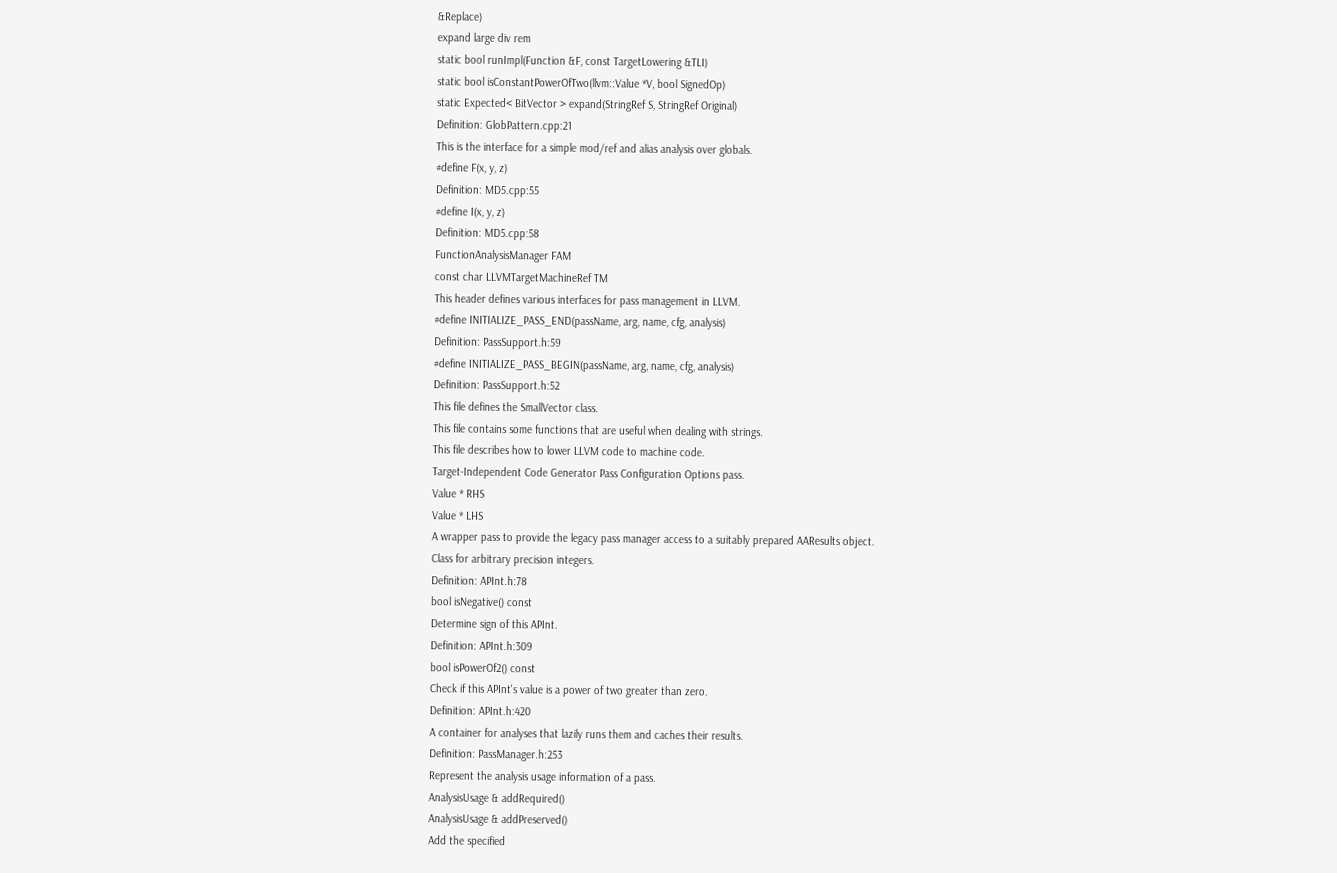&Replace)
expand large div rem
static bool runImpl(Function &F, const TargetLowering &TLI)
static bool isConstantPowerOfTwo(llvm::Value *V, bool SignedOp)
static Expected< BitVector > expand(StringRef S, StringRef Original)
Definition: GlobPattern.cpp:21
This is the interface for a simple mod/ref and alias analysis over globals.
#define F(x, y, z)
Definition: MD5.cpp:55
#define I(x, y, z)
Definition: MD5.cpp:58
FunctionAnalysisManager FAM
const char LLVMTargetMachineRef TM
This header defines various interfaces for pass management in LLVM.
#define INITIALIZE_PASS_END(passName, arg, name, cfg, analysis)
Definition: PassSupport.h:59
#define INITIALIZE_PASS_BEGIN(passName, arg, name, cfg, analysis)
Definition: PassSupport.h:52
This file defines the SmallVector class.
This file contains some functions that are useful when dealing with strings.
This file describes how to lower LLVM code to machine code.
Target-Independent Code Generator Pass Configuration Options pass.
Value * RHS
Value * LHS
A wrapper pass to provide the legacy pass manager access to a suitably prepared AAResults object.
Class for arbitrary precision integers.
Definition: APInt.h:78
bool isNegative() const
Determine sign of this APInt.
Definition: APInt.h:309
bool isPowerOf2() const
Check if this APInt's value is a power of two greater than zero.
Definition: APInt.h:420
A container for analyses that lazily runs them and caches their results.
Definition: PassManager.h:253
Represent the analysis usage information of a pass.
AnalysisUsage & addRequired()
AnalysisUsage & addPreserved()
Add the specified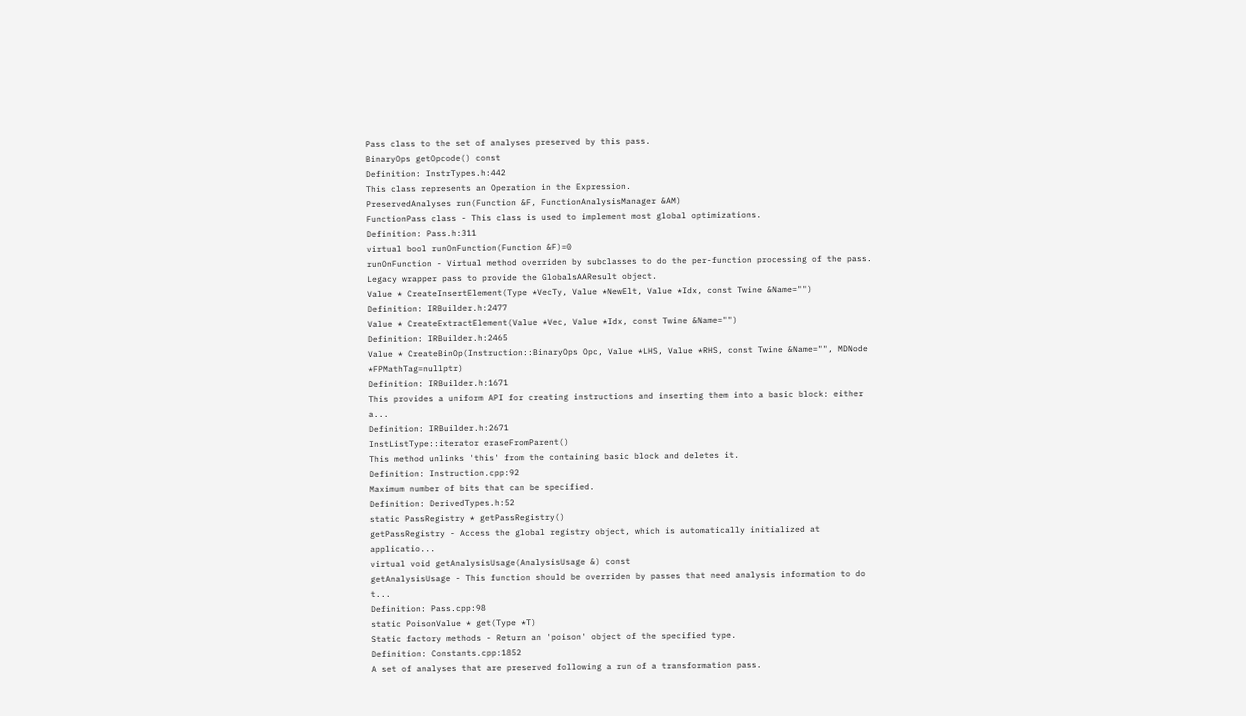Pass class to the set of analyses preserved by this pass.
BinaryOps getOpcode() const
Definition: InstrTypes.h:442
This class represents an Operation in the Expression.
PreservedAnalyses run(Function &F, FunctionAnalysisManager &AM)
FunctionPass class - This class is used to implement most global optimizations.
Definition: Pass.h:311
virtual bool runOnFunction(Function &F)=0
runOnFunction - Virtual method overriden by subclasses to do the per-function processing of the pass.
Legacy wrapper pass to provide the GlobalsAAResult object.
Value * CreateInsertElement(Type *VecTy, Value *NewElt, Value *Idx, const Twine &Name="")
Definition: IRBuilder.h:2477
Value * CreateExtractElement(Value *Vec, Value *Idx, const Twine &Name="")
Definition: IRBuilder.h:2465
Value * CreateBinOp(Instruction::BinaryOps Opc, Value *LHS, Value *RHS, const Twine &Name="", MDNode *FPMathTag=nullptr)
Definition: IRBuilder.h:1671
This provides a uniform API for creating instructions and inserting them into a basic block: either a...
Definition: IRBuilder.h:2671
InstListType::iterator eraseFromParent()
This method unlinks 'this' from the containing basic block and deletes it.
Definition: Instruction.cpp:92
Maximum number of bits that can be specified.
Definition: DerivedTypes.h:52
static PassRegistry * getPassRegistry()
getPassRegistry - Access the global registry object, which is automatically initialized at applicatio...
virtual void getAnalysisUsage(AnalysisUsage &) const
getAnalysisUsage - This function should be overriden by passes that need analysis information to do t...
Definition: Pass.cpp:98
static PoisonValue * get(Type *T)
Static factory methods - Return an 'poison' object of the specified type.
Definition: Constants.cpp:1852
A set of analyses that are preserved following a run of a transformation pass.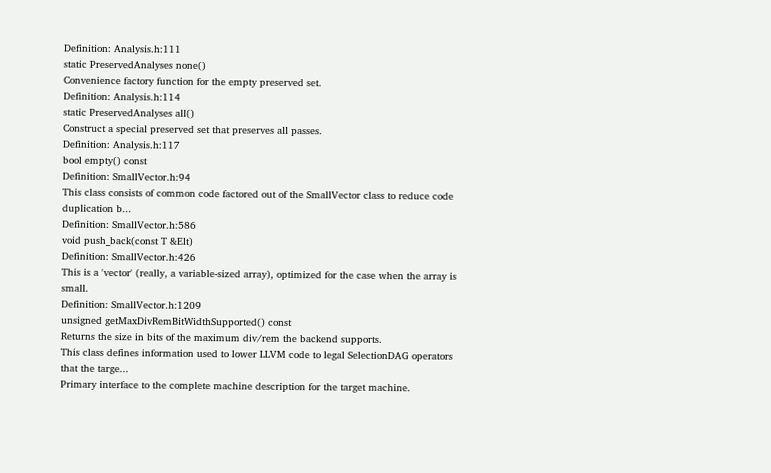Definition: Analysis.h:111
static PreservedAnalyses none()
Convenience factory function for the empty preserved set.
Definition: Analysis.h:114
static PreservedAnalyses all()
Construct a special preserved set that preserves all passes.
Definition: Analysis.h:117
bool empty() const
Definition: SmallVector.h:94
This class consists of common code factored out of the SmallVector class to reduce code duplication b...
Definition: SmallVector.h:586
void push_back(const T &Elt)
Definition: SmallVector.h:426
This is a 'vector' (really, a variable-sized array), optimized for the case when the array is small.
Definition: SmallVector.h:1209
unsigned getMaxDivRemBitWidthSupported() const
Returns the size in bits of the maximum div/rem the backend supports.
This class defines information used to lower LLVM code to legal SelectionDAG operators that the targe...
Primary interface to the complete machine description for the target machine.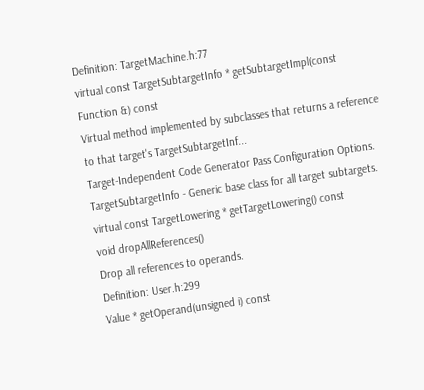Definition: TargetMachine.h:77
virtual const TargetSubtargetInfo * getSubtargetImpl(const Function &) const
Virtual method implemented by subclasses that returns a reference to that target's TargetSubtargetInf...
Target-Independent Code Generator Pass Configuration Options.
TargetSubtargetInfo - Generic base class for all target subtargets.
virtual const TargetLowering * getTargetLowering() const
void dropAllReferences()
Drop all references to operands.
Definition: User.h:299
Value * getOperand(unsigned i) const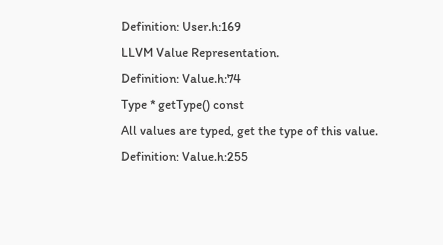Definition: User.h:169
LLVM Value Representation.
Definition: Value.h:74
Type * getType() const
All values are typed, get the type of this value.
Definition: Value.h:255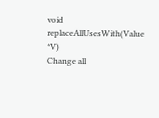void replaceAllUsesWith(Value *V)
Change all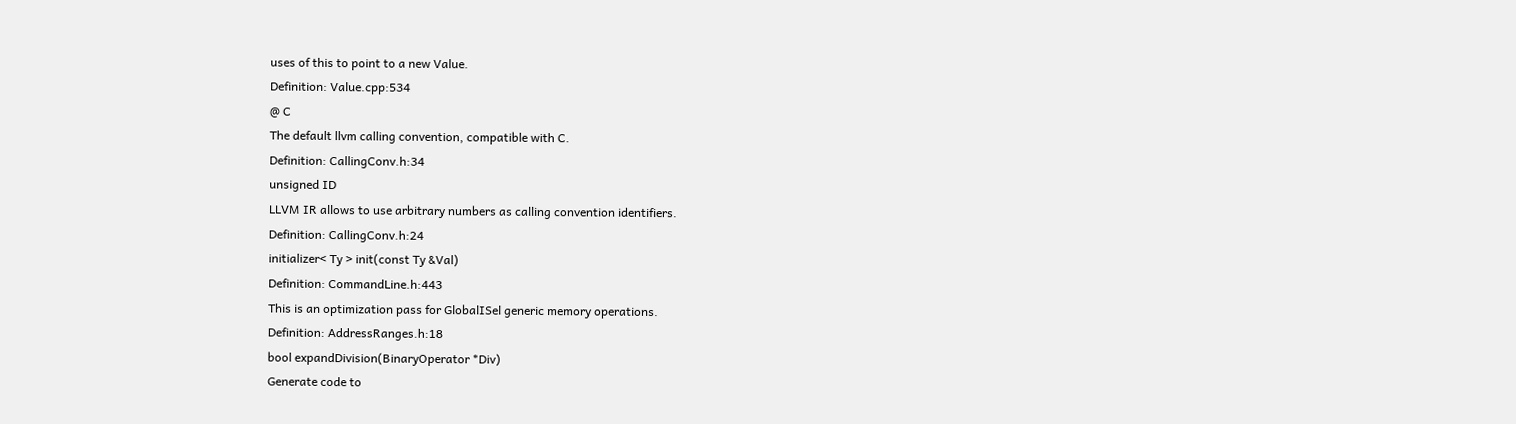uses of this to point to a new Value.
Definition: Value.cpp:534
@ C
The default llvm calling convention, compatible with C.
Definition: CallingConv.h:34
unsigned ID
LLVM IR allows to use arbitrary numbers as calling convention identifiers.
Definition: CallingConv.h:24
initializer< Ty > init(const Ty &Val)
Definition: CommandLine.h:443
This is an optimization pass for GlobalISel generic memory operations.
Definition: AddressRanges.h:18
bool expandDivision(BinaryOperator *Div)
Generate code to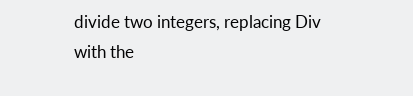divide two integers, replacing Div with the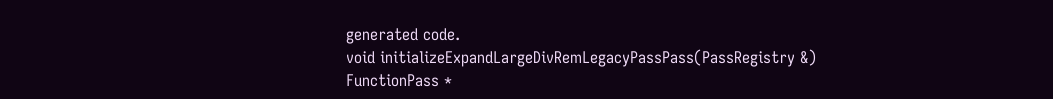generated code.
void initializeExpandLargeDivRemLegacyPassPass(PassRegistry &)
FunctionPass *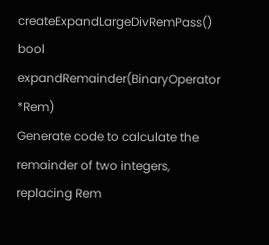createExpandLargeDivRemPass()
bool expandRemainder(BinaryOperator *Rem)
Generate code to calculate the remainder of two integers, replacing Rem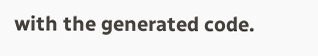with the generated code.